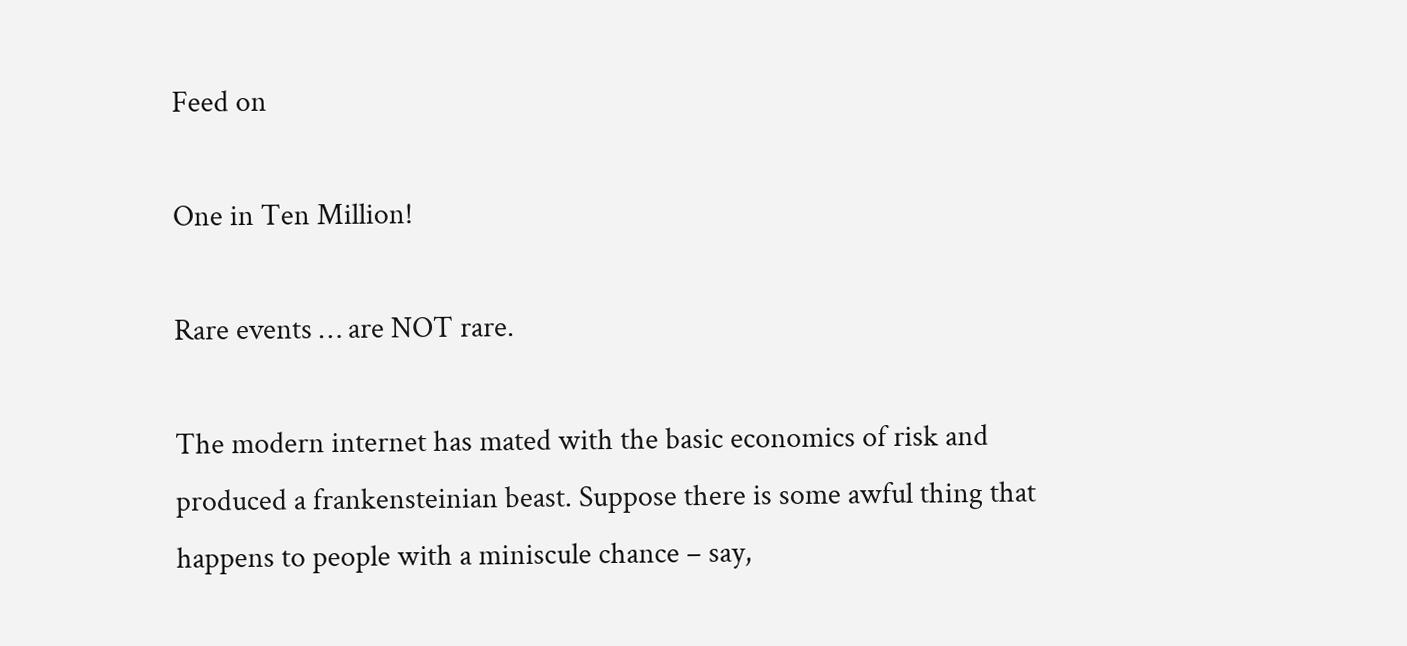Feed on

One in Ten Million!

Rare events … are NOT rare.

The modern internet has mated with the basic economics of risk and produced a frankensteinian beast. Suppose there is some awful thing that happens to people with a miniscule chance – say,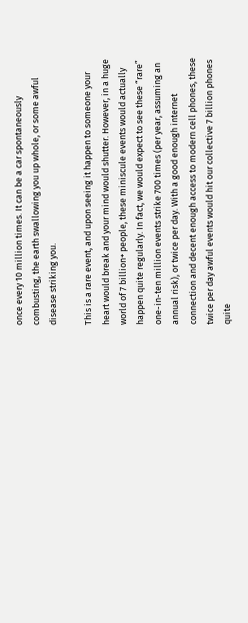once every 10 million times. It can be a car spontaneously combusting, the earth swallowing you up whole, or some awful disease striking you.

This is a rare event, and upon seeing it happen to someone your heart would break and your mind would shutter. However, in a huge world of 7 billion+ people, these miniscule events would actually happen quite regularly. In fact, we would expect to see these “rare” one-in-ten million events strike 700 times (per year, assuming an annual risk), or twice per day. With a good enough internet connection and decent enough access to modern cell phones, these twice per day awful events would hit our collective 7 billion phones quite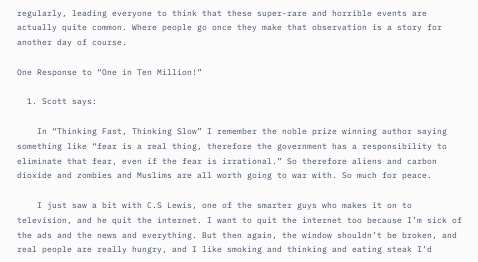regularly, leading everyone to think that these super-rare and horrible events are actually quite common. Where people go once they make that observation is a story for another day of course.

One Response to “One in Ten Million!”

  1. Scott says:

    In “Thinking Fast, Thinking Slow” I remember the noble prize winning author saying something like “fear is a real thing, therefore the government has a responsibility to eliminate that fear, even if the fear is irrational.” So therefore aliens and carbon dioxide and zombies and Muslims are all worth going to war with. So much for peace.

    I just saw a bit with C.S Lewis, one of the smarter guys who makes it on to television, and he quit the internet. I want to quit the internet too because I’m sick of the ads and the news and everything. But then again, the window shouldn’t be broken, and real people are really hungry, and I like smoking and thinking and eating steak I’d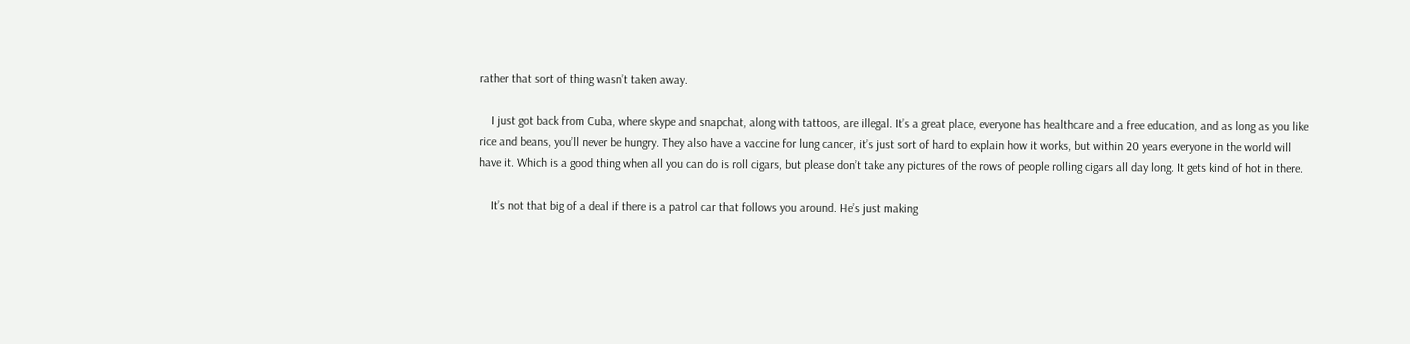rather that sort of thing wasn’t taken away.

    I just got back from Cuba, where skype and snapchat, along with tattoos, are illegal. It’s a great place, everyone has healthcare and a free education, and as long as you like rice and beans, you’ll never be hungry. They also have a vaccine for lung cancer, it’s just sort of hard to explain how it works, but within 20 years everyone in the world will have it. Which is a good thing when all you can do is roll cigars, but please don’t take any pictures of the rows of people rolling cigars all day long. It gets kind of hot in there.

    It’s not that big of a deal if there is a patrol car that follows you around. He’s just making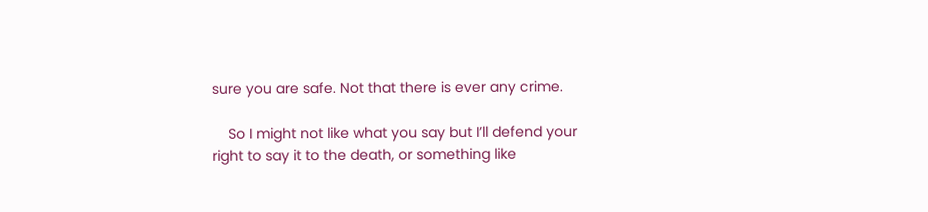sure you are safe. Not that there is ever any crime.

    So I might not like what you say but I’ll defend your right to say it to the death, or something like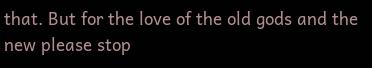that. But for the love of the old gods and the new please stop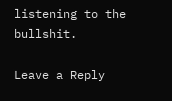listening to the bullshit.

Leave a Reply